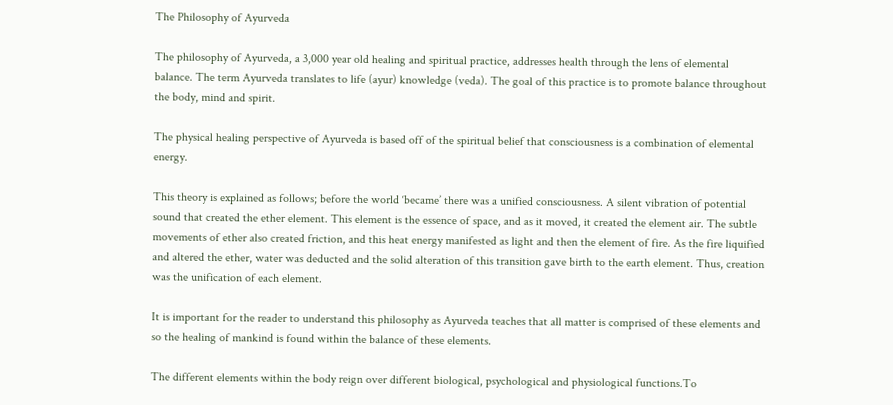The Philosophy of Ayurveda

The philosophy of Ayurveda, a 3,000 year old healing and spiritual practice, addresses health through the lens of elemental balance. The term Ayurveda translates to life (ayur) knowledge (veda). The goal of this practice is to promote balance throughout the body, mind and spirit.

The physical healing perspective of Ayurveda is based off of the spiritual belief that consciousness is a combination of elemental energy.

This theory is explained as follows; before the world ‘became’ there was a unified consciousness. A silent vibration of potential sound that created the ether element. This element is the essence of space, and as it moved, it created the element air. The subtle movements of ether also created friction, and this heat energy manifested as light and then the element of fire. As the fire liquified and altered the ether, water was deducted and the solid alteration of this transition gave birth to the earth element. Thus, creation was the unification of each element.

It is important for the reader to understand this philosophy as Ayurveda teaches that all matter is comprised of these elements and so the healing of mankind is found within the balance of these elements.

The different elements within the body reign over different biological, psychological and physiological functions.To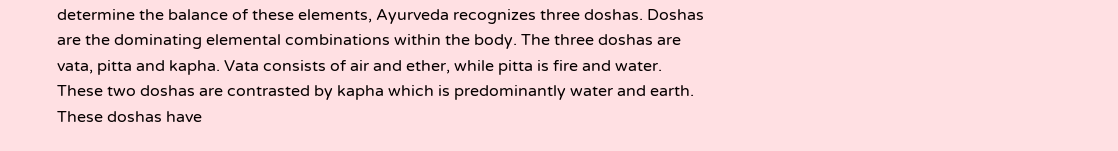determine the balance of these elements, Ayurveda recognizes three doshas. Doshas are the dominating elemental combinations within the body. The three doshas are vata, pitta and kapha. Vata consists of air and ether, while pitta is fire and water. These two doshas are contrasted by kapha which is predominantly water and earth. These doshas have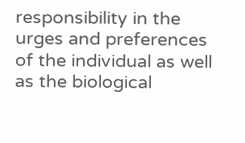responsibility in the urges and preferences of the individual as well as the biological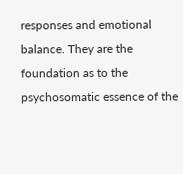responses and emotional balance. They are the foundation as to the psychosomatic essence of the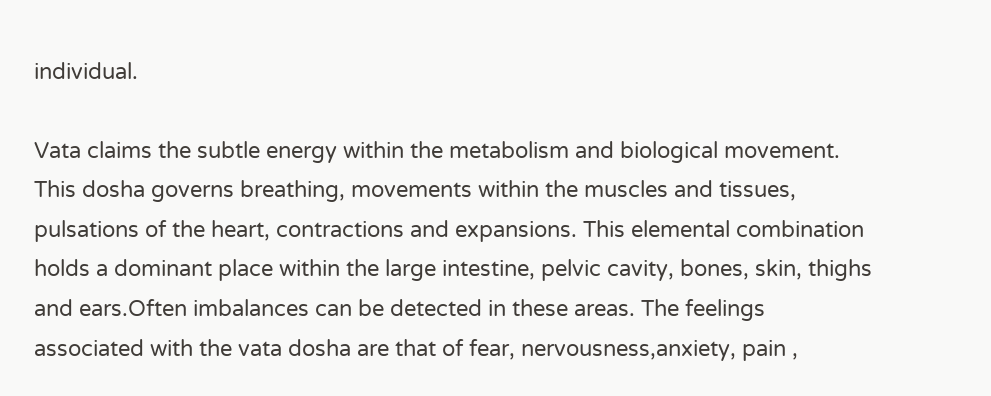individual.

Vata claims the subtle energy within the metabolism and biological movement. This dosha governs breathing, movements within the muscles and tissues, pulsations of the heart, contractions and expansions. This elemental combination holds a dominant place within the large intestine, pelvic cavity, bones, skin, thighs and ears.Often imbalances can be detected in these areas. The feelings associated with the vata dosha are that of fear, nervousness,anxiety, pain ,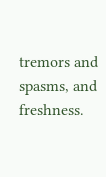tremors and spasms, and freshness.